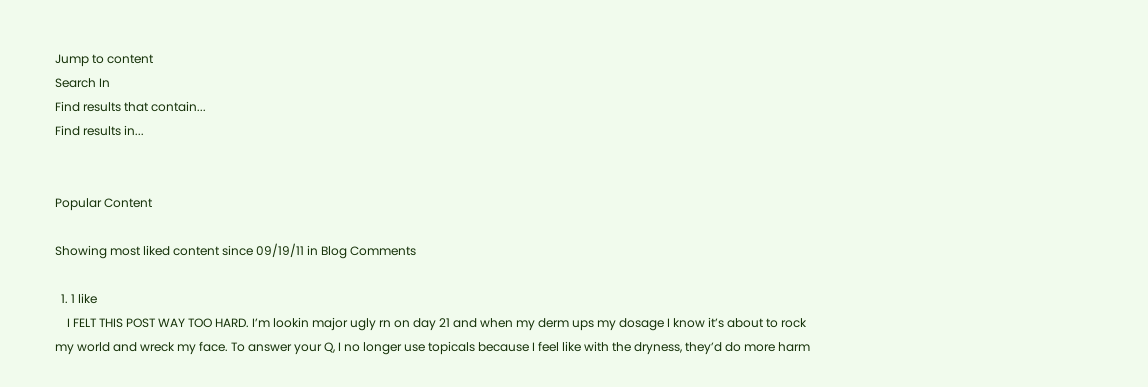Jump to content
Search In
Find results that contain...
Find results in...


Popular Content

Showing most liked content since 09/19/11 in Blog Comments

  1. 1 like
    I FELT THIS POST WAY TOO HARD. I’m lookin major ugly rn on day 21 and when my derm ups my dosage I know it’s about to rock my world and wreck my face. To answer your Q, I no longer use topicals because I feel like with the dryness, they’d do more harm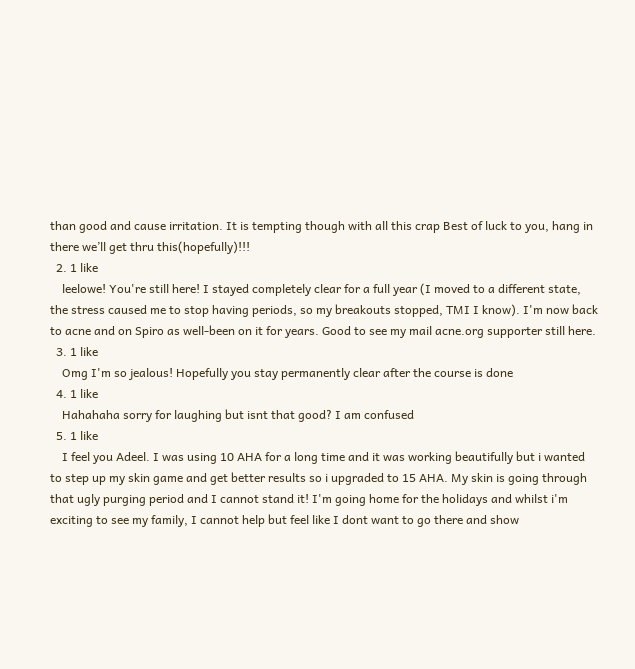than good and cause irritation. It is tempting though with all this crap Best of luck to you, hang in there we’ll get thru this(hopefully)!!!
  2. 1 like
    leelowe! You're still here! I stayed completely clear for a full year (I moved to a different state, the stress caused me to stop having periods, so my breakouts stopped, TMI I know). I'm now back to acne and on Spiro as well-been on it for years. Good to see my mail acne.org supporter still here.
  3. 1 like
    Omg I'm so jealous! Hopefully you stay permanently clear after the course is done
  4. 1 like
    Hahahaha sorry for laughing but isnt that good? I am confused
  5. 1 like
    I feel you Adeel. I was using 10 AHA for a long time and it was working beautifully but i wanted to step up my skin game and get better results so i upgraded to 15 AHA. My skin is going through that ugly purging period and I cannot stand it! I'm going home for the holidays and whilst i'm exciting to see my family, I cannot help but feel like I dont want to go there and show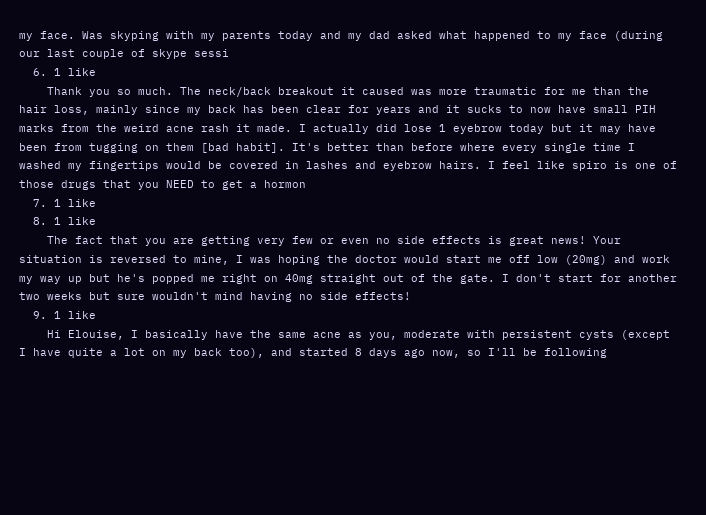my face. Was skyping with my parents today and my dad asked what happened to my face (during our last couple of skype sessi
  6. 1 like
    Thank you so much. The neck/back breakout it caused was more traumatic for me than the hair loss, mainly since my back has been clear for years and it sucks to now have small PIH marks from the weird acne rash it made. I actually did lose 1 eyebrow today but it may have been from tugging on them [bad habit]. It's better than before where every single time I washed my fingertips would be covered in lashes and eyebrow hairs. I feel like spiro is one of those drugs that you NEED to get a hormon
  7. 1 like
  8. 1 like
    The fact that you are getting very few or even no side effects is great news! Your situation is reversed to mine, I was hoping the doctor would start me off low (20mg) and work my way up but he's popped me right on 40mg straight out of the gate. I don't start for another two weeks but sure wouldn't mind having no side effects!
  9. 1 like
    Hi Elouise, I basically have the same acne as you, moderate with persistent cysts (except I have quite a lot on my back too), and started 8 days ago now, so I'll be following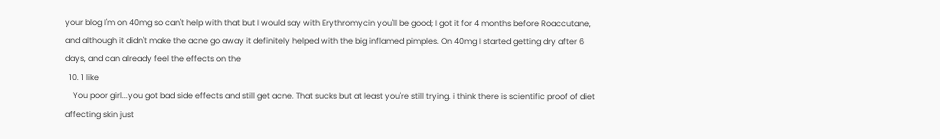your blog I'm on 40mg so can't help with that but I would say with Erythromycin you'll be good; I got it for 4 months before Roaccutane, and although it didn't make the acne go away it definitely helped with the big inflamed pimples. On 40mg I started getting dry after 6 days, and can already feel the effects on the
  10. 1 like
    You poor girl...you got bad side effects and still get acne. That sucks but at least you're still trying. i think there is scientific proof of diet affecting skin just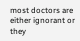most doctors are either ignorant or they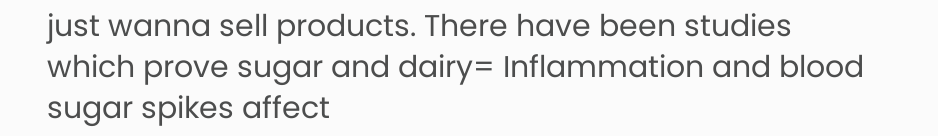just wanna sell products. There have been studies which prove sugar and dairy= Inflammation and blood sugar spikes affect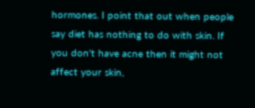hormones. I point that out when people say diet has nothing to do with skin. If you don't have acne then it might not affect your skin,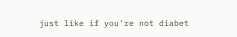just like if you're not diabet